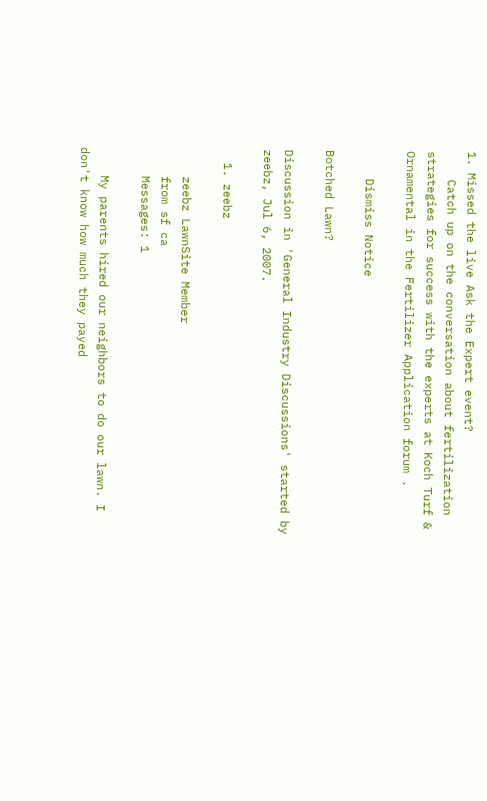1. Missed the live Ask the Expert event?
    Catch up on the conversation about fertilization strategies for success with the experts at Koch Turf & Ornamental in the Fertilizer Application forum .

    Dismiss Notice

Botched Lawn?

Discussion in 'General Industry Discussions' started by zeebz, Jul 6, 2007.

  1. zeebz

    zeebz LawnSite Member
    from sf ca
    Messages: 1

    My parents hired our neighbors to do our lawn. I don't know how much they payed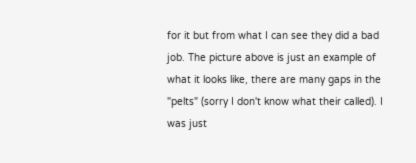for it but from what I can see they did a bad job. The picture above is just an example of what it looks like, there are many gaps in the "pelts" (sorry I don't know what their called). I was just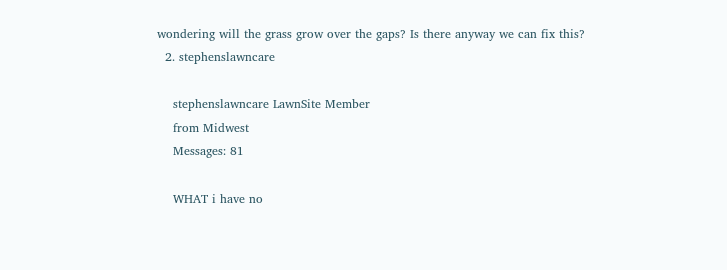wondering will the grass grow over the gaps? Is there anyway we can fix this?
  2. stephenslawncare

    stephenslawncare LawnSite Member
    from Midwest
    Messages: 81

    WHAT i have no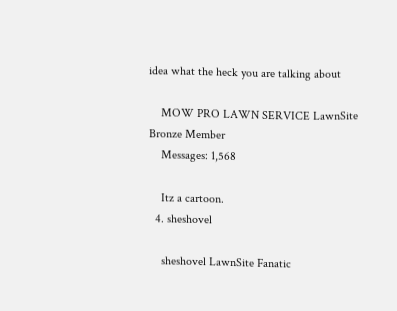idea what the heck you are talking about

    MOW PRO LAWN SERVICE LawnSite Bronze Member
    Messages: 1,568

    Itz a cartoon.
  4. sheshovel

    sheshovel LawnSite Fanatic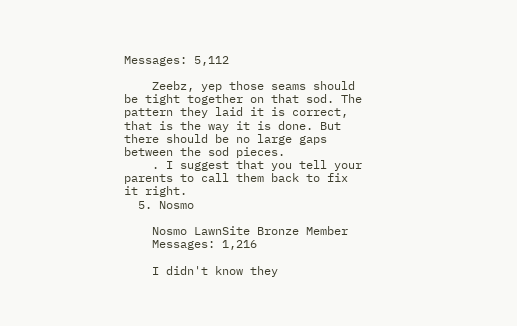Messages: 5,112

    Zeebz, yep those seams should be tight together on that sod. The pattern they laid it is correct, that is the way it is done. But there should be no large gaps between the sod pieces.
    . I suggest that you tell your parents to call them back to fix it right.
  5. Nosmo

    Nosmo LawnSite Bronze Member
    Messages: 1,216

    I didn't know they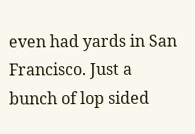even had yards in San Francisco. Just a bunch of lop sided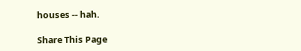houses -- hah.

Share This Page